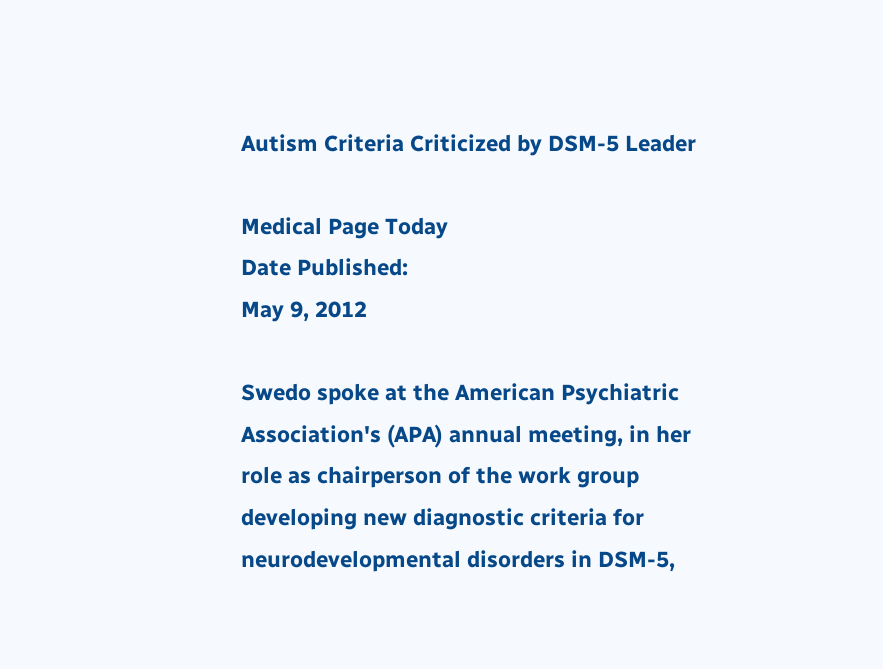Autism Criteria Criticized by DSM-5 Leader

Medical Page Today
Date Published:
May 9, 2012

Swedo spoke at the American Psychiatric Association's (APA) annual meeting, in her role as chairperson of the work group developing new diagnostic criteria for neurodevelopmental disorders in DSM-5,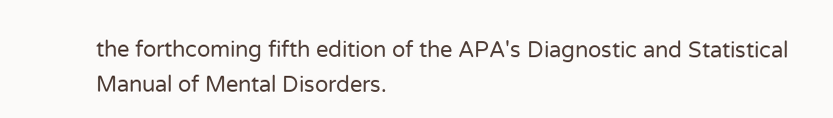the forthcoming fifth edition of the APA's Diagnostic and Statistical Manual of Mental Disorders.